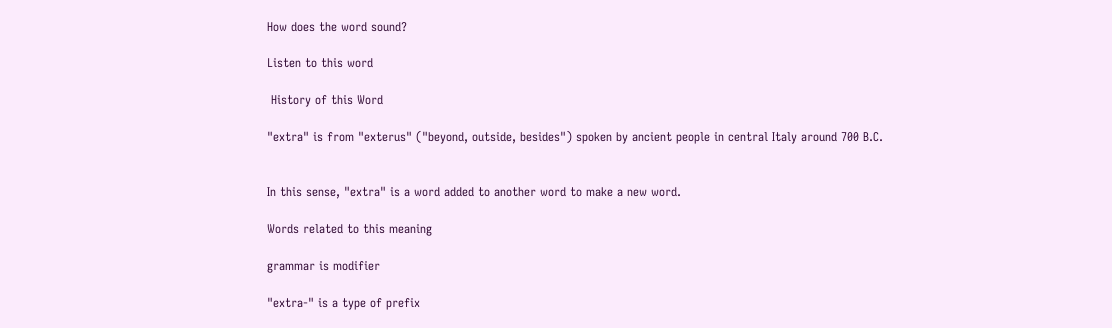How does the word sound?

Listen to this word

 History of this Word

"extra" is from "exterus" ("beyond, outside, besides") spoken by ancient people in central Italy around 700 B.C.


In this sense, "extra" is a word added to another word to make a new word.

Words related to this meaning

grammar is modifier

"extra-" is a type of prefix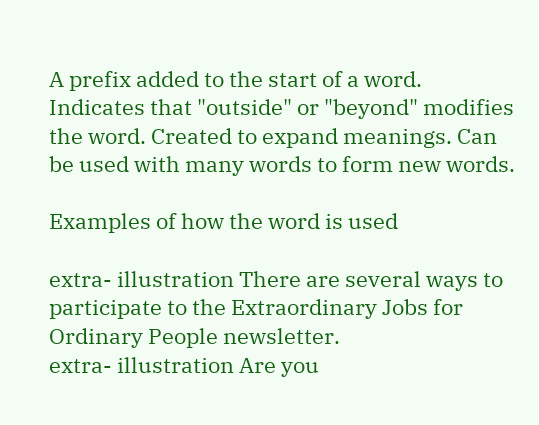A prefix added to the start of a word. Indicates that "outside" or "beyond" modifies the word. Created to expand meanings. Can be used with many words to form new words.

Examples of how the word is used

extra- illustration There are several ways to participate to the Extraordinary Jobs for Ordinary People newsletter.
extra- illustration Are you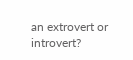an extrovert or introvert?